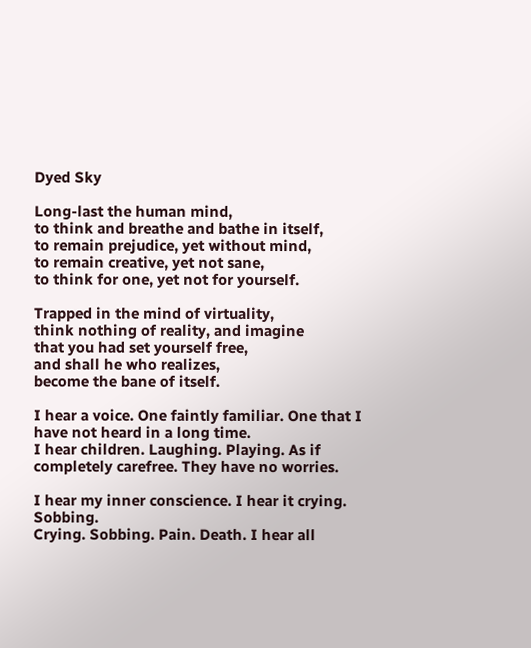Dyed Sky

Long-last the human mind,
to think and breathe and bathe in itself,
to remain prejudice, yet without mind,
to remain creative, yet not sane,
to think for one, yet not for yourself.

Trapped in the mind of virtuality,
think nothing of reality, and imagine
that you had set yourself free,
and shall he who realizes,
become the bane of itself.

I hear a voice. One faintly familiar. One that I have not heard in a long time.
I hear children. Laughing. Playing. As if completely carefree. They have no worries.

I hear my inner conscience. I hear it crying. Sobbing.
Crying. Sobbing. Pain. Death. I hear all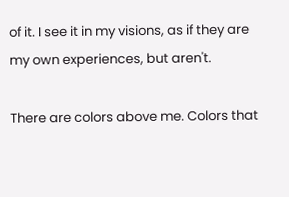of it. I see it in my visions, as if they are my own experiences, but aren't.

There are colors above me. Colors that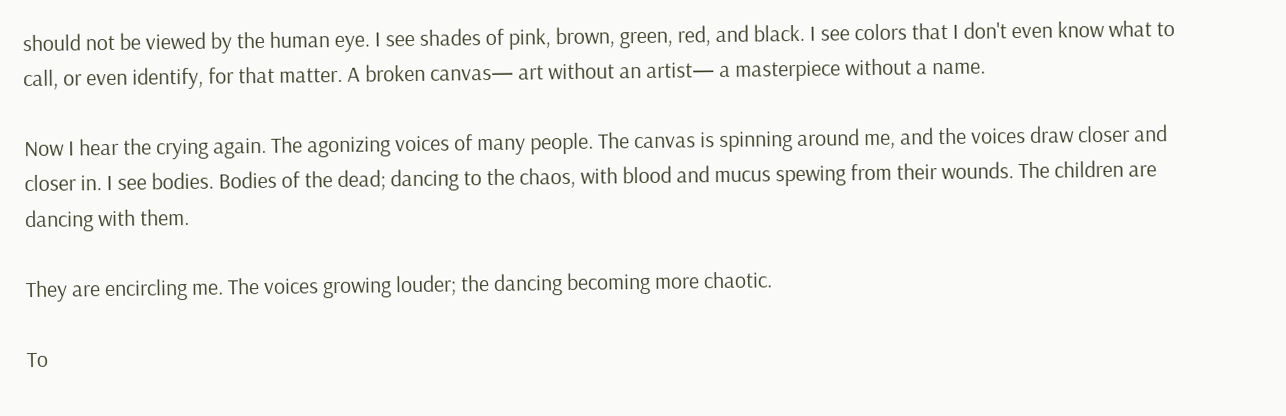should not be viewed by the human eye. I see shades of pink, brown, green, red, and black. I see colors that I don't even know what to call, or even identify, for that matter. A broken canvas— art without an artist— a masterpiece without a name.

Now I hear the crying again. The agonizing voices of many people. The canvas is spinning around me, and the voices draw closer and closer in. I see bodies. Bodies of the dead; dancing to the chaos, with blood and mucus spewing from their wounds. The children are dancing with them.

They are encircling me. The voices growing louder; the dancing becoming more chaotic.

To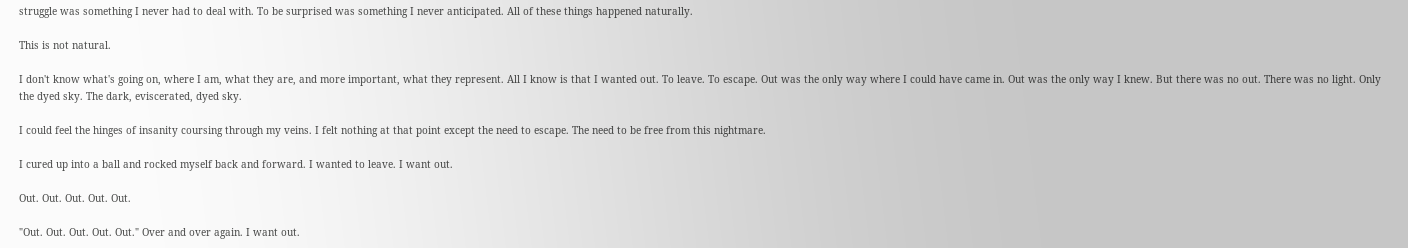struggle was something I never had to deal with. To be surprised was something I never anticipated. All of these things happened naturally.

This is not natural.

I don't know what's going on, where I am, what they are, and more important, what they represent. All I know is that I wanted out. To leave. To escape. Out was the only way where I could have came in. Out was the only way I knew. But there was no out. There was no light. Only the dyed sky. The dark, eviscerated, dyed sky.

I could feel the hinges of insanity coursing through my veins. I felt nothing at that point except the need to escape. The need to be free from this nightmare.

I cured up into a ball and rocked myself back and forward. I wanted to leave. I want out.

Out. Out. Out. Out. Out.

"Out. Out. Out. Out. Out." Over and over again. I want out.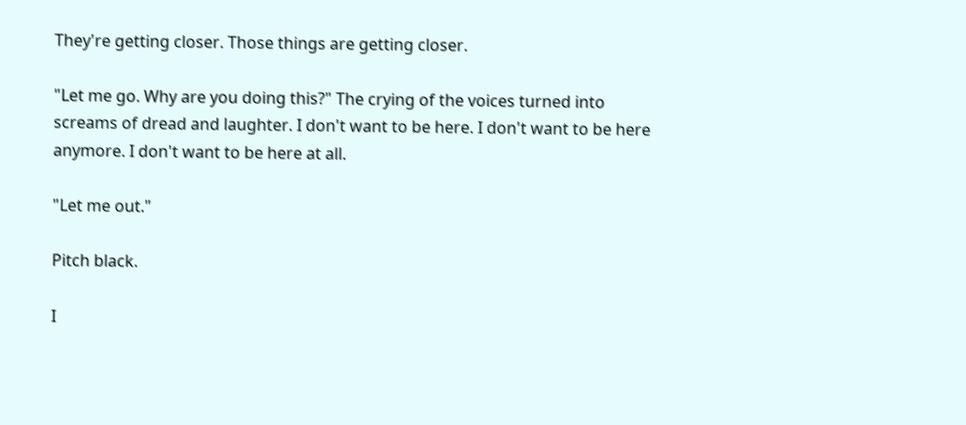They're getting closer. Those things are getting closer.

"Let me go. Why are you doing this?" The crying of the voices turned into screams of dread and laughter. I don't want to be here. I don't want to be here anymore. I don't want to be here at all.

"Let me out."

Pitch black.

I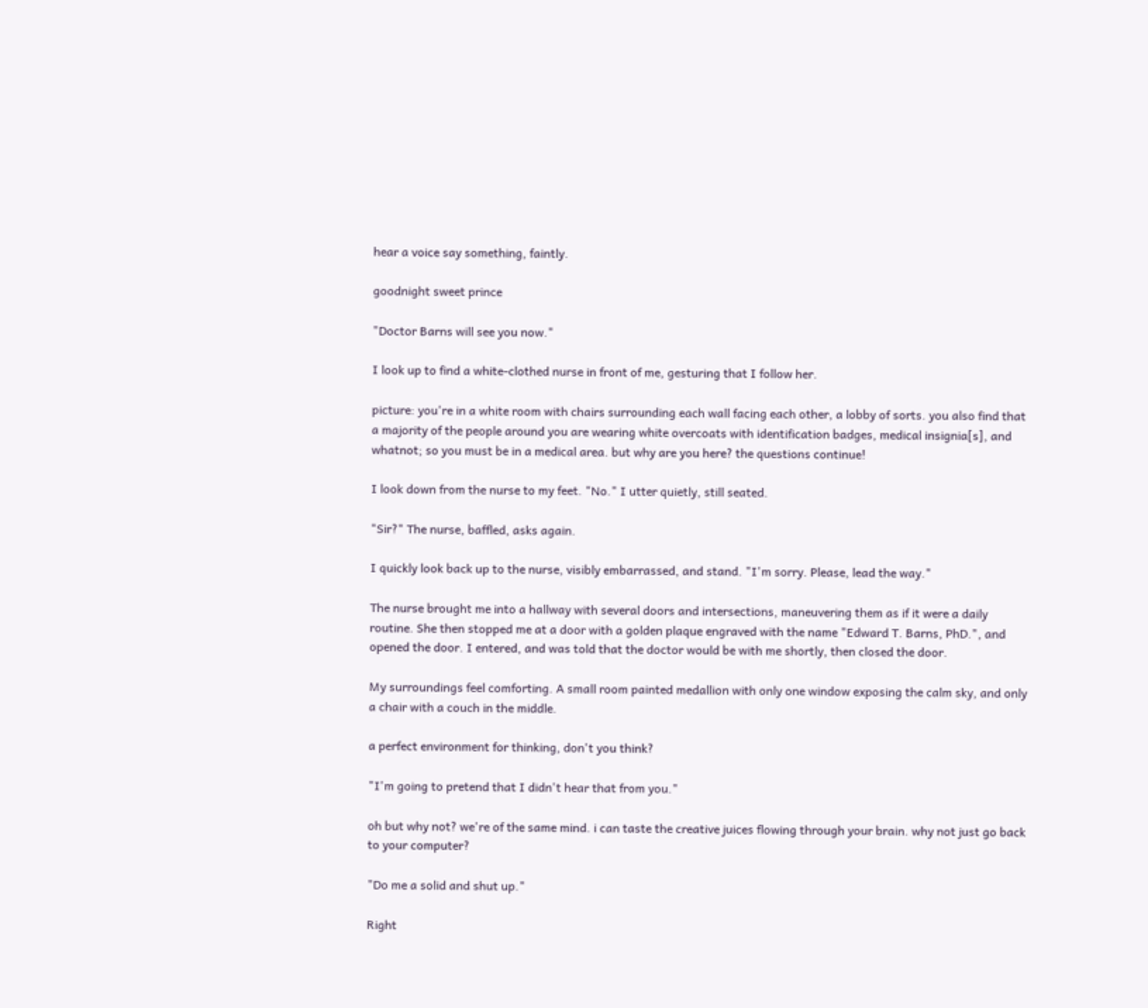hear a voice say something, faintly.

goodnight sweet prince

"Doctor Barns will see you now."

I look up to find a white-clothed nurse in front of me, gesturing that I follow her.

picture: you're in a white room with chairs surrounding each wall facing each other, a lobby of sorts. you also find that a majority of the people around you are wearing white overcoats with identification badges, medical insignia[s], and whatnot; so you must be in a medical area. but why are you here? the questions continue!

I look down from the nurse to my feet. "No." I utter quietly, still seated.

"Sir?" The nurse, baffled, asks again.

I quickly look back up to the nurse, visibly embarrassed, and stand. "I'm sorry. Please, lead the way."

The nurse brought me into a hallway with several doors and intersections, maneuvering them as if it were a daily routine. She then stopped me at a door with a golden plaque engraved with the name "Edward T. Barns, PhD.", and opened the door. I entered, and was told that the doctor would be with me shortly, then closed the door.

My surroundings feel comforting. A small room painted medallion with only one window exposing the calm sky, and only a chair with a couch in the middle.

a perfect environment for thinking, don't you think?

"I'm going to pretend that I didn't hear that from you."

oh but why not? we're of the same mind. i can taste the creative juices flowing through your brain. why not just go back to your computer?

"Do me a solid and shut up."

Right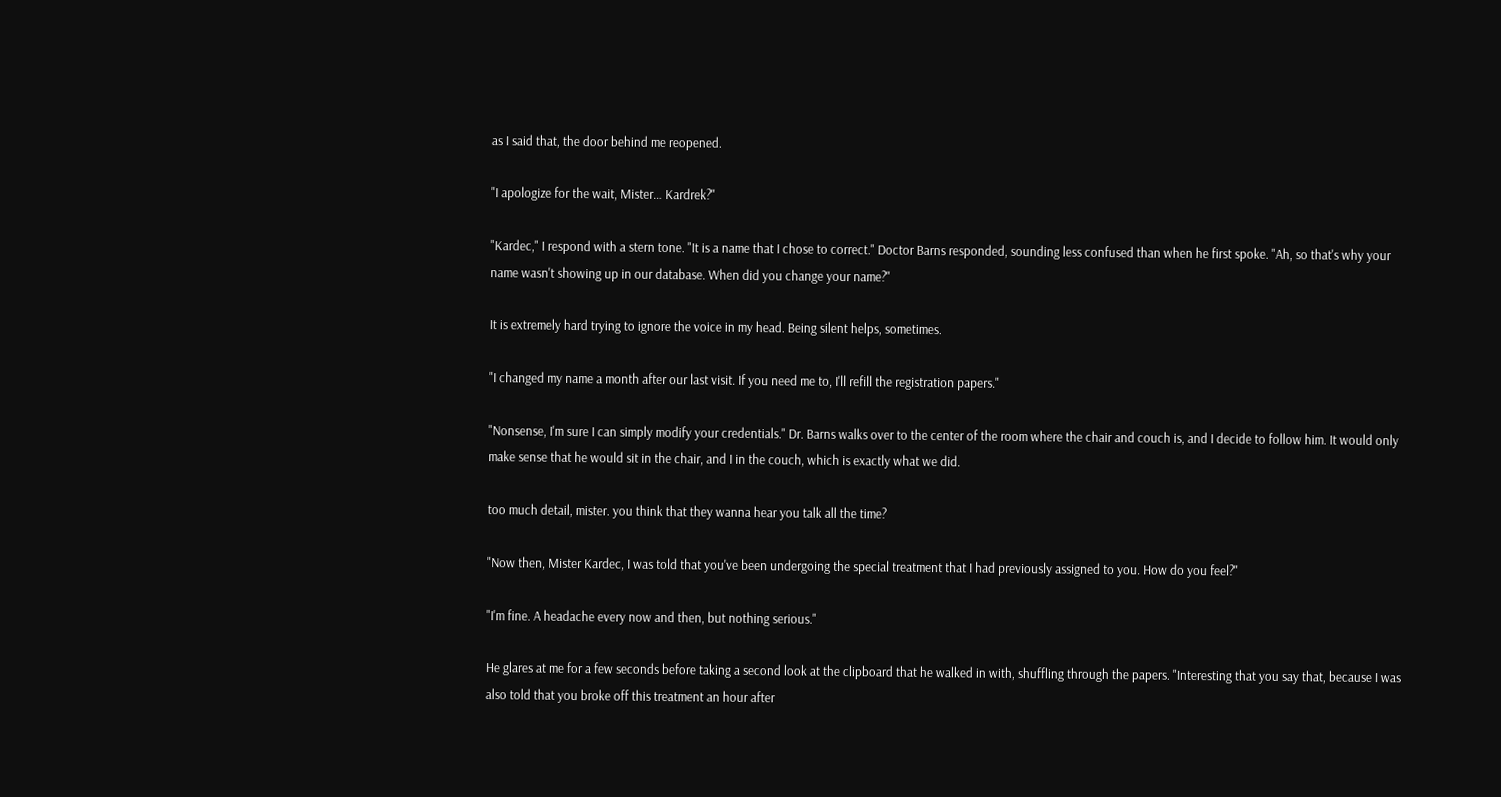as I said that, the door behind me reopened.

"I apologize for the wait, Mister… Kardrek?"

"Kardec," I respond with a stern tone. "It is a name that I chose to correct." Doctor Barns responded, sounding less confused than when he first spoke. "Ah, so that's why your name wasn't showing up in our database. When did you change your name?"

It is extremely hard trying to ignore the voice in my head. Being silent helps, sometimes.

"I changed my name a month after our last visit. If you need me to, I'll refill the registration papers."

"Nonsense, I'm sure I can simply modify your credentials." Dr. Barns walks over to the center of the room where the chair and couch is, and I decide to follow him. It would only make sense that he would sit in the chair, and I in the couch, which is exactly what we did.

too much detail, mister. you think that they wanna hear you talk all the time?

"Now then, Mister Kardec, I was told that you've been undergoing the special treatment that I had previously assigned to you. How do you feel?"

"I'm fine. A headache every now and then, but nothing serious."

He glares at me for a few seconds before taking a second look at the clipboard that he walked in with, shuffling through the papers. "Interesting that you say that, because I was also told that you broke off this treatment an hour after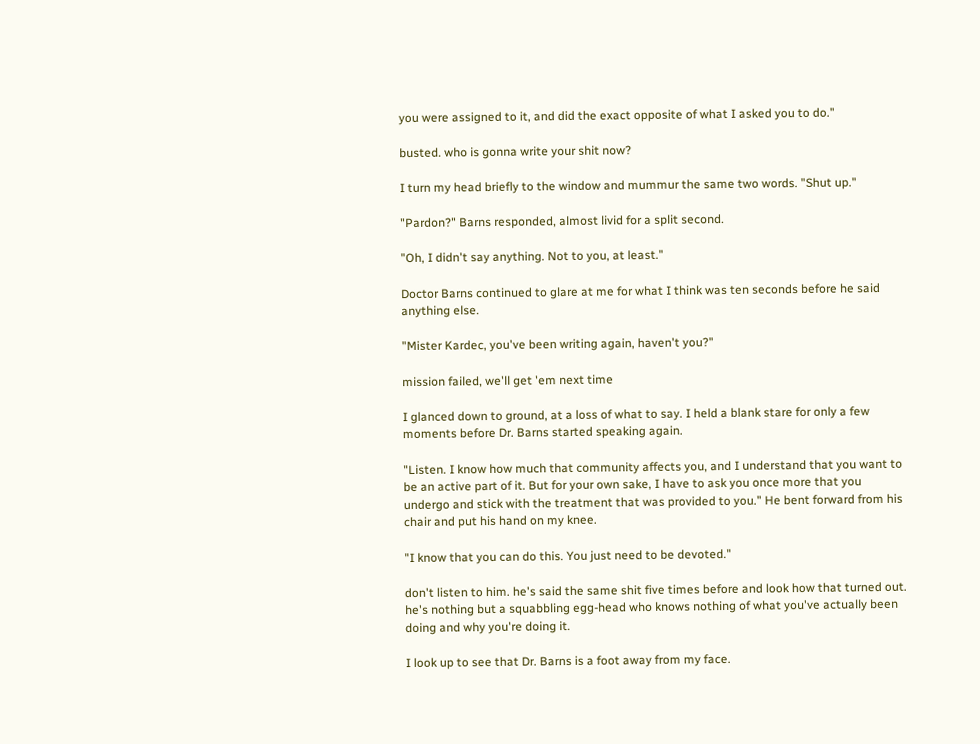you were assigned to it, and did the exact opposite of what I asked you to do."

busted. who is gonna write your shit now?

I turn my head briefly to the window and mummur the same two words. "Shut up."

"Pardon?" Barns responded, almost livid for a split second.

"Oh, I didn't say anything. Not to you, at least."

Doctor Barns continued to glare at me for what I think was ten seconds before he said anything else.

"Mister Kardec, you've been writing again, haven't you?"

mission failed, we'll get 'em next time

I glanced down to ground, at a loss of what to say. I held a blank stare for only a few moments before Dr. Barns started speaking again.

"Listen. I know how much that community affects you, and I understand that you want to be an active part of it. But for your own sake, I have to ask you once more that you undergo and stick with the treatment that was provided to you." He bent forward from his chair and put his hand on my knee.

"I know that you can do this. You just need to be devoted."

don't listen to him. he's said the same shit five times before and look how that turned out. he's nothing but a squabbling egg-head who knows nothing of what you've actually been doing and why you're doing it.

I look up to see that Dr. Barns is a foot away from my face.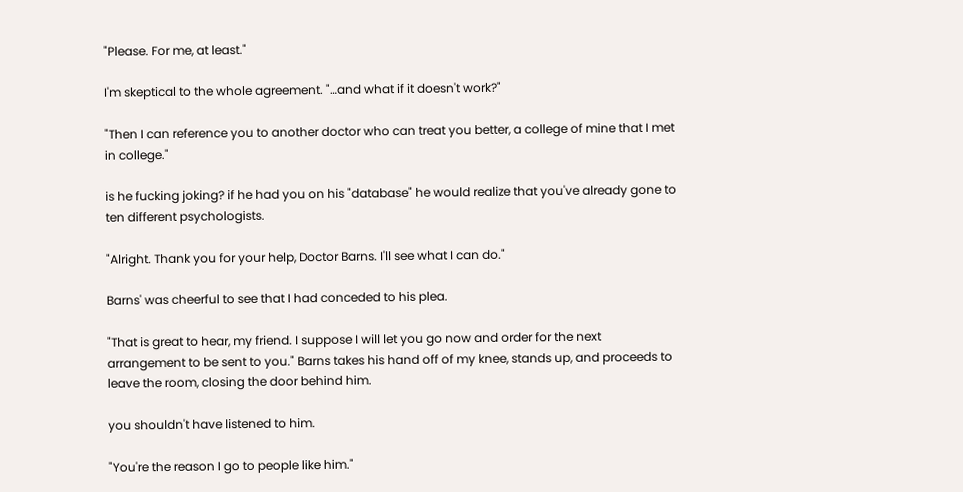"Please. For me, at least."

I'm skeptical to the whole agreement. "…and what if it doesn't work?"

"Then I can reference you to another doctor who can treat you better, a college of mine that I met in college."

is he fucking joking? if he had you on his "database" he would realize that you've already gone to ten different psychologists.

"Alright. Thank you for your help, Doctor Barns. I'll see what I can do."

Barns' was cheerful to see that I had conceded to his plea.

"That is great to hear, my friend. I suppose I will let you go now and order for the next arrangement to be sent to you." Barns takes his hand off of my knee, stands up, and proceeds to leave the room, closing the door behind him.

you shouldn't have listened to him.

"You're the reason I go to people like him."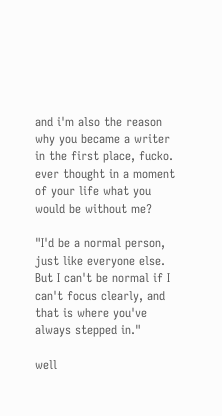and i'm also the reason why you became a writer in the first place, fucko. ever thought in a moment of your life what you would be without me?

"I'd be a normal person, just like everyone else. But I can't be normal if I can't focus clearly, and that is where you've always stepped in."

well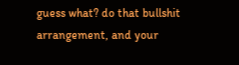guess what? do that bullshit arrangement, and your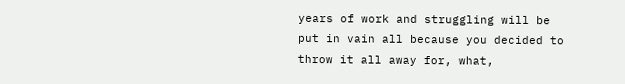years of work and struggling will be put in vain all because you decided to throw it all away for, what,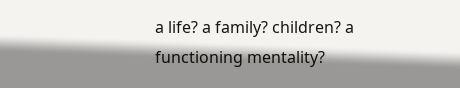a life? a family? children? a functioning mentality?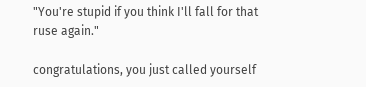"You're stupid if you think I'll fall for that ruse again."

congratulations, you just called yourself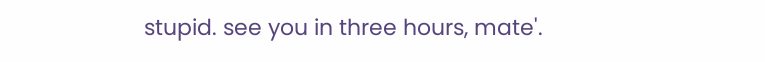stupid. see you in three hours, mate'.